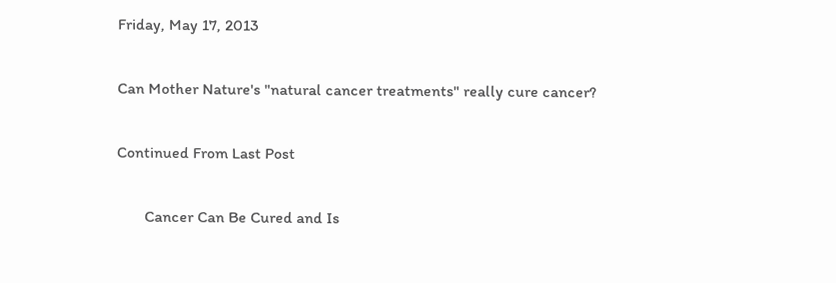Friday, May 17, 2013

Can Mother Nature's "natural cancer treatments" really cure cancer?

Continued From Last Post

       Cancer Can Be Cured and Is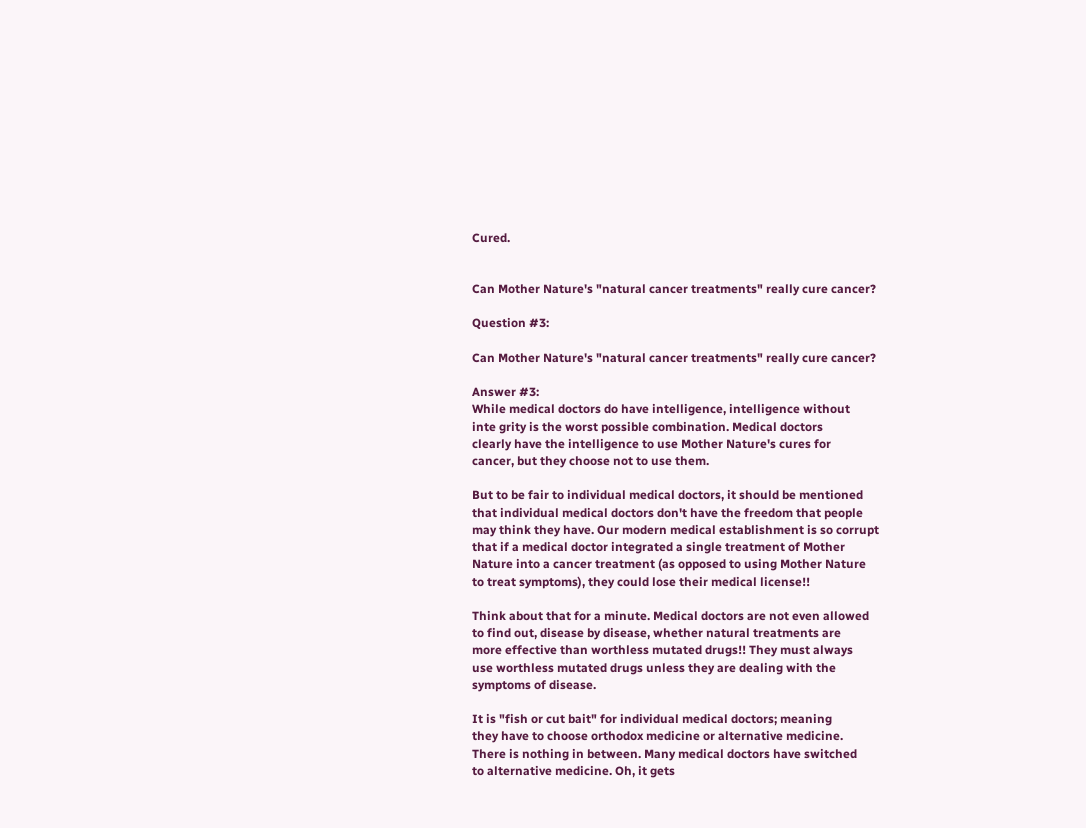Cured.


Can Mother Nature's "natural cancer treatments" really cure cancer?

Question #3:

Can Mother Nature's "natural cancer treatments" really cure cancer?

Answer #3:
While medical doctors do have intelligence, intelligence without
inte grity is the worst possible combination. Medical doctors
clearly have the intelligence to use Mother Nature's cures for
cancer, but they choose not to use them.

But to be fair to individual medical doctors, it should be mentioned
that individual medical doctors don't have the freedom that people
may think they have. Our modern medical establishment is so corrupt
that if a medical doctor integrated a single treatment of Mother
Nature into a cancer treatment (as opposed to using Mother Nature
to treat symptoms), they could lose their medical license!!

Think about that for a minute. Medical doctors are not even allowed
to find out, disease by disease, whether natural treatments are
more effective than worthless mutated drugs!! They must always
use worthless mutated drugs unless they are dealing with the
symptoms of disease.

It is "fish or cut bait" for individual medical doctors; meaning
they have to choose orthodox medicine or alternative medicine.
There is nothing in between. Many medical doctors have switched
to alternative medicine. Oh, it gets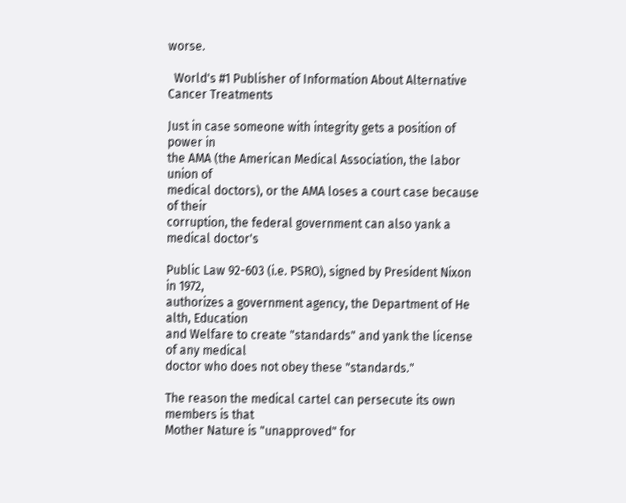worse.

  World's #1 Publisher of Information About Alternative Cancer Treatments

Just in case someone with integrity gets a position of power in
the AMA (the American Medical Association, the labor union of
medical doctors), or the AMA loses a court case because of their
corruption, the federal government can also yank a medical doctor's

Public Law 92-603 (i.e. PSRO), signed by President Nixon in 1972,
authorizes a government agency, the Department of He alth, Education
and Welfare to create "standards" and yank the license of any medical
doctor who does not obey these "standards."

The reason the medical cartel can persecute its own members is that
Mother Nature is "unapproved" for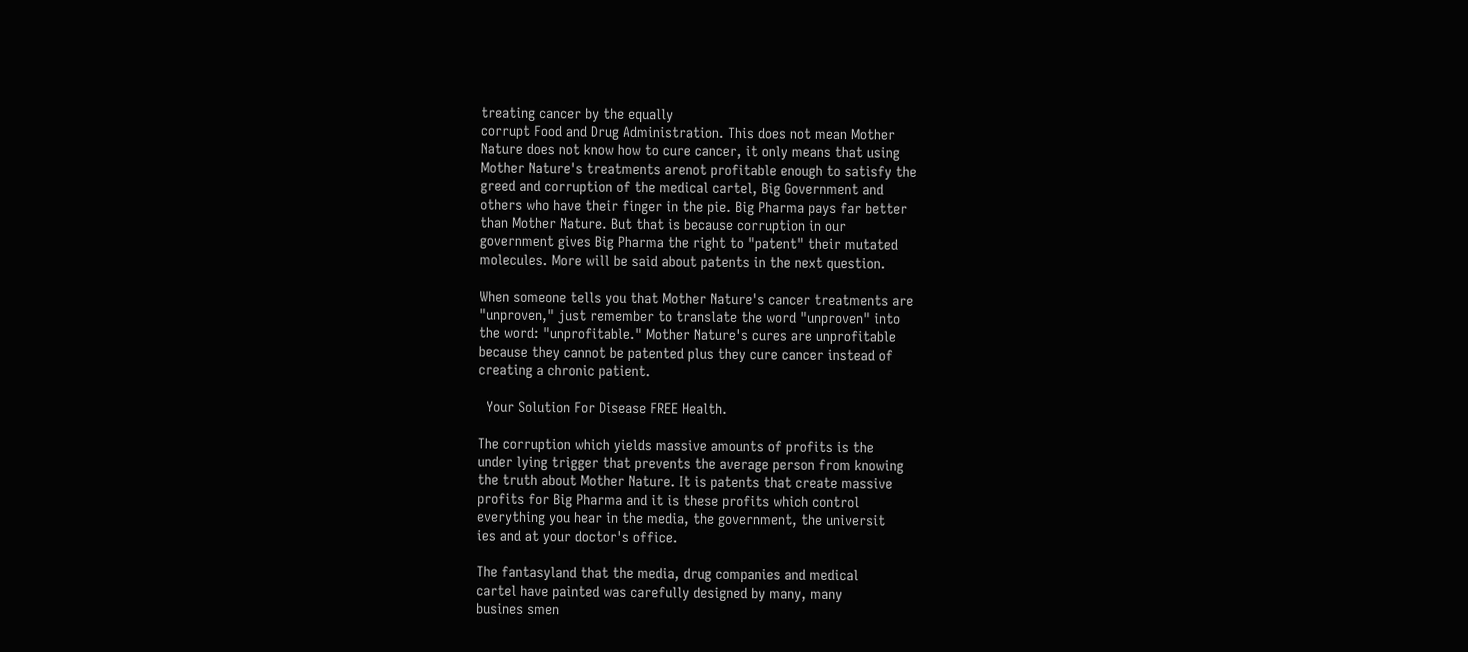treating cancer by the equally
corrupt Food and Drug Administration. This does not mean Mother
Nature does not know how to cure cancer, it only means that using
Mother Nature's treatments arenot profitable enough to satisfy the
greed and corruption of the medical cartel, Big Government and
others who have their finger in the pie. Big Pharma pays far better
than Mother Nature. But that is because corruption in our
government gives Big Pharma the right to "patent" their mutated
molecules. More will be said about patents in the next question.

When someone tells you that Mother Nature's cancer treatments are
"unproven," just remember to translate the word "unproven" into
the word: "unprofitable." Mother Nature's cures are unprofitable
because they cannot be patented plus they cure cancer instead of
creating a chronic patient.

  Your Solution For Disease FREE Health.

The corruption which yields massive amounts of profits is the
under lying trigger that prevents the average person from knowing
the truth about Mother Nature. It is patents that create massive
profits for Big Pharma and it is these profits which control
everything you hear in the media, the government, the universit
ies and at your doctor's office.

The fantasyland that the media, drug companies and medical
cartel have painted was carefully designed by many, many
busines smen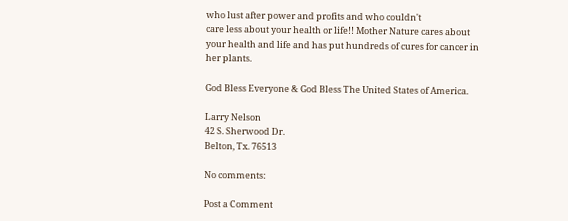who lust after power and profits and who couldn't
care less about your health or life!! Mother Nature cares about
your health and life and has put hundreds of cures for cancer in
her plants.

God Bless Everyone & God Bless The United States of America.

Larry Nelson
42 S. Sherwood Dr.
Belton, Tx. 76513

No comments:

Post a Comment